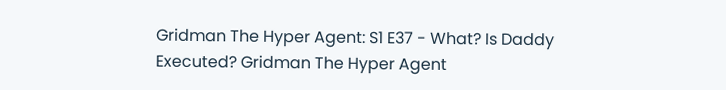Gridman The Hyper Agent: S1 E37 - What? Is Daddy Executed? Gridman The Hyper Agent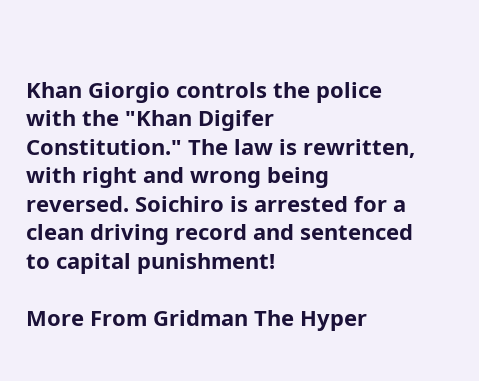Khan Giorgio controls the police with the "Khan Digifer Constitution." The law is rewritten, with right and wrong being reversed. Soichiro is arrested for a clean driving record and sentenced to capital punishment!

More From Gridman The Hyper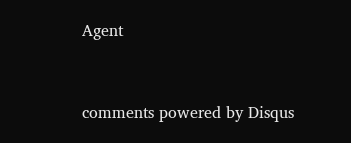Agent


comments powered by Disqus